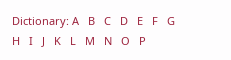Dictionary: A   B   C   D   E   F   G   H   I   J   K   L   M   N   O   P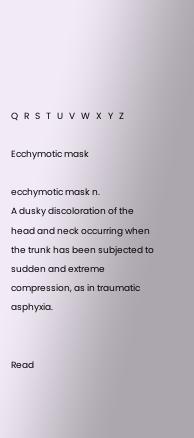Q   R   S   T   U   V   W   X   Y   Z

Ecchymotic mask

ecchymotic mask n.
A dusky discoloration of the head and neck occurring when the trunk has been subjected to sudden and extreme compression, as in traumatic asphyxia.


Read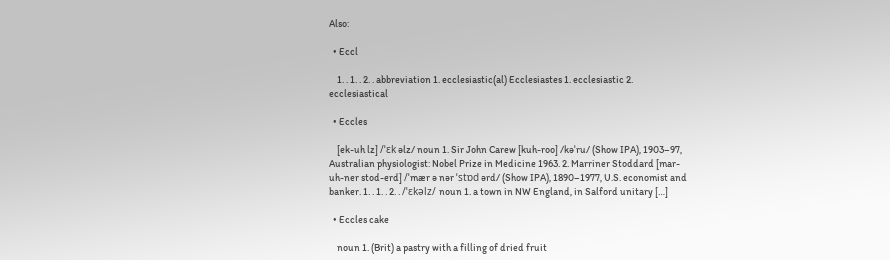Also:

  • Eccl

    1. . 1. . 2. . abbreviation 1. ecclesiastic(al) Ecclesiastes 1. ecclesiastic 2. ecclesiastical

  • Eccles

    [ek-uh lz] /ˈɛk əlz/ noun 1. Sir John Carew [kuh-roo] /kəˈru/ (Show IPA), 1903–97, Australian physiologist: Nobel Prize in Medicine 1963. 2. Marriner Stoddard [mar-uh-ner stod-erd] /ˈmær ə nər ˈstɒd ərd/ (Show IPA), 1890–1977, U.S. economist and banker. 1. . 1. . 2. . /ˈɛkəlz/ noun 1. a town in NW England, in Salford unitary […]

  • Eccles cake

    noun 1. (Brit) a pastry with a filling of dried fruit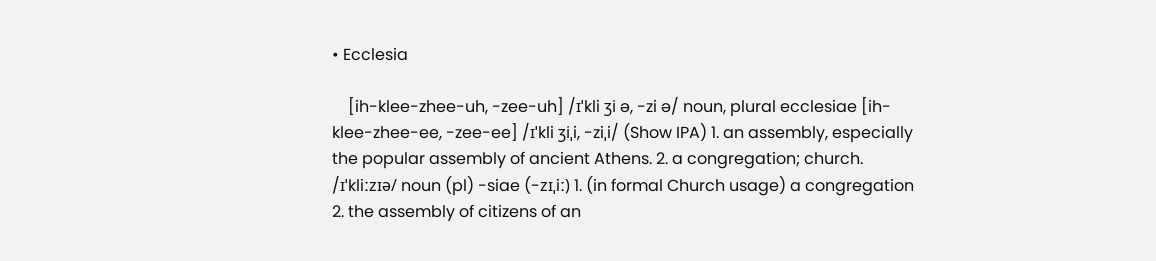• Ecclesia

    [ih-klee-zhee-uh, -zee-uh] /ɪˈkli ʒi ə, -zi ə/ noun, plural ecclesiae [ih-klee-zhee-ee, -zee-ee] /ɪˈkli ʒiˌi, -ziˌi/ (Show IPA) 1. an assembly, especially the popular assembly of ancient Athens. 2. a congregation; church. /ɪˈkliːzɪə/ noun (pl) -siae (-zɪˌiː) 1. (in formal Church usage) a congregation 2. the assembly of citizens of an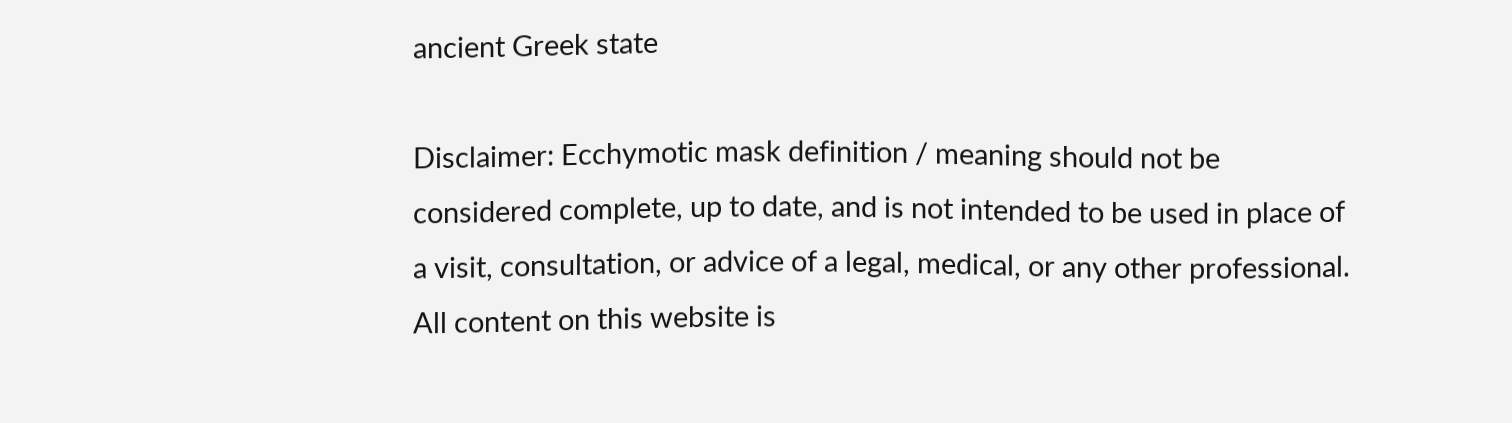ancient Greek state

Disclaimer: Ecchymotic mask definition / meaning should not be considered complete, up to date, and is not intended to be used in place of a visit, consultation, or advice of a legal, medical, or any other professional. All content on this website is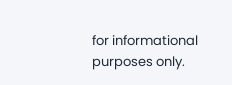for informational purposes only.